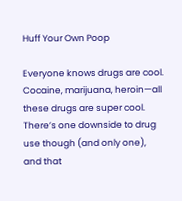Huff Your Own Poop

Everyone knows drugs are cool. Cocaine, marijuana, heroin—all these drugs are super cool. There’s one downside to drug use though (and only one), and that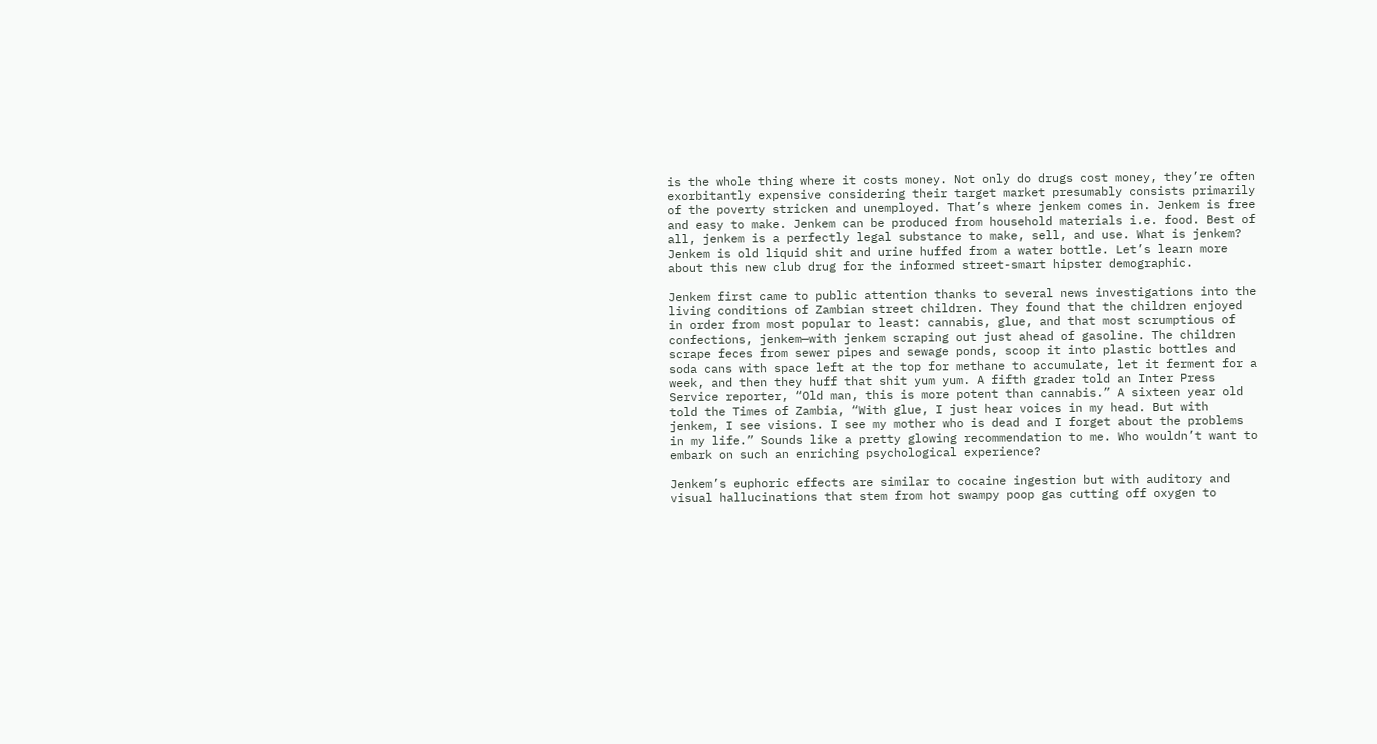is the whole thing where it costs money. Not only do drugs cost money, they’re often exorbitantly expensive considering their target market presumably consists primarily of the poverty stricken and unemployed. That’s where jenkem comes in. Jenkem is free and easy to make. Jenkem can be produced from household materials i.e. food. Best of all, jenkem is a perfectly legal substance to make, sell, and use. What is jenkem? Jenkem is old liquid shit and urine huffed from a water bottle. Let’s learn more about this new club drug for the informed street-smart hipster demographic.

Jenkem first came to public attention thanks to several news investigations into the living conditions of Zambian street children. They found that the children enjoyed in order from most popular to least: cannabis, glue, and that most scrumptious of confections, jenkem—with jenkem scraping out just ahead of gasoline. The children scrape feces from sewer pipes and sewage ponds, scoop it into plastic bottles and soda cans with space left at the top for methane to accumulate, let it ferment for a week, and then they huff that shit yum yum. A fifth grader told an Inter Press Service reporter, “Old man, this is more potent than cannabis.” A sixteen year old told the Times of Zambia, “With glue, I just hear voices in my head. But with jenkem, I see visions. I see my mother who is dead and I forget about the problems in my life.” Sounds like a pretty glowing recommendation to me. Who wouldn’t want to embark on such an enriching psychological experience?

Jenkem’s euphoric effects are similar to cocaine ingestion but with auditory and visual hallucinations that stem from hot swampy poop gas cutting off oxygen to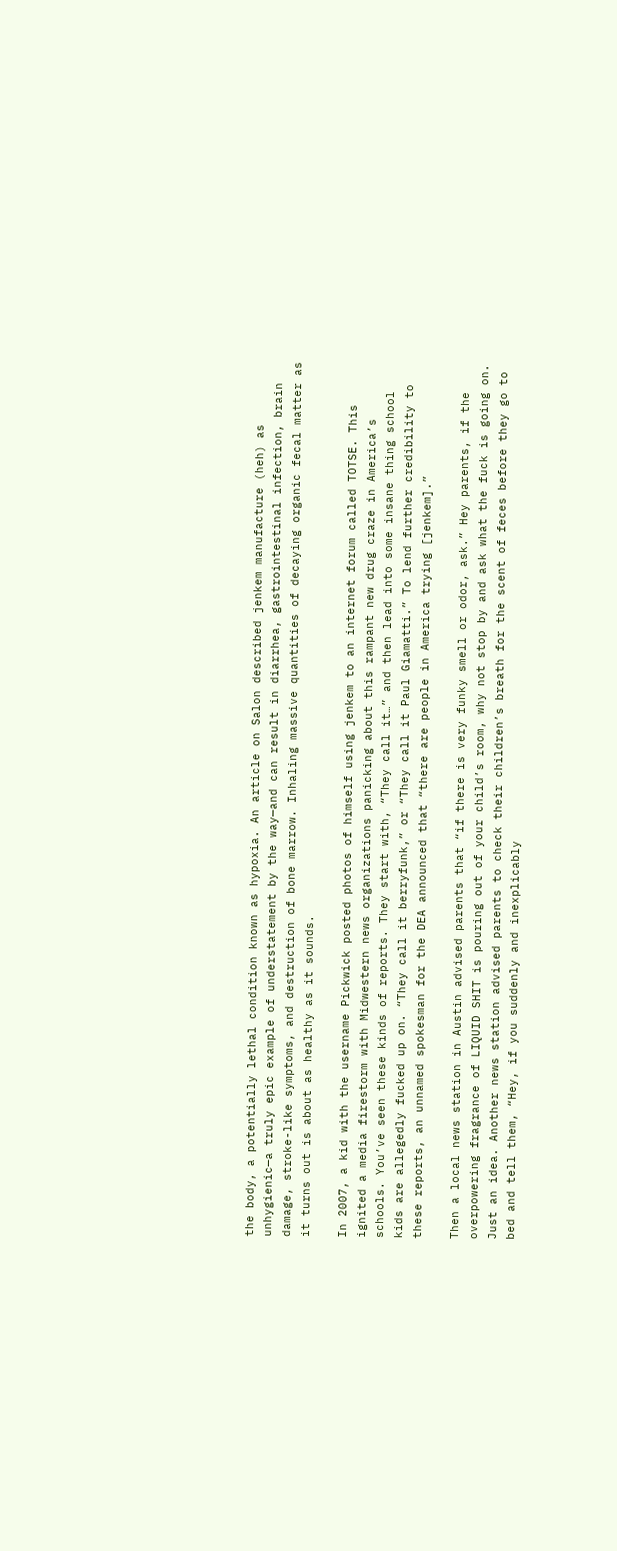the body, a potentially lethal condition known as hypoxia. An article on Salon described jenkem manufacture (heh) as unhygienic—a truly epic example of understatement by the way—and can result in diarrhea, gastrointestinal infection, brain damage, stroke-like symptoms, and destruction of bone marrow. Inhaling massive quantities of decaying organic fecal matter as it turns out is about as healthy as it sounds.

In 2007, a kid with the username Pickwick posted photos of himself using jenkem to an internet forum called TOTSE. This ignited a media firestorm with Midwestern news organizations panicking about this rampant new drug craze in America’s schools. You’ve seen these kinds of reports. They start with, “They call it…” and then lead into some insane thing school kids are allegedly fucked up on. “They call it berryfunk,” or “They call it Paul Giamatti.” To lend further credibility to these reports, an unnamed spokesman for the DEA announced that “there are people in America trying [jenkem].”

Then a local news station in Austin advised parents that “if there is very funky smell or odor, ask.” Hey parents, if the overpowering fragrance of LIQUID SHIT is pouring out of your child’s room, why not stop by and ask what the fuck is going on. Just an idea. Another news station advised parents to check their children’s breath for the scent of feces before they go to bed and tell them, “Hey, if you suddenly and inexplicably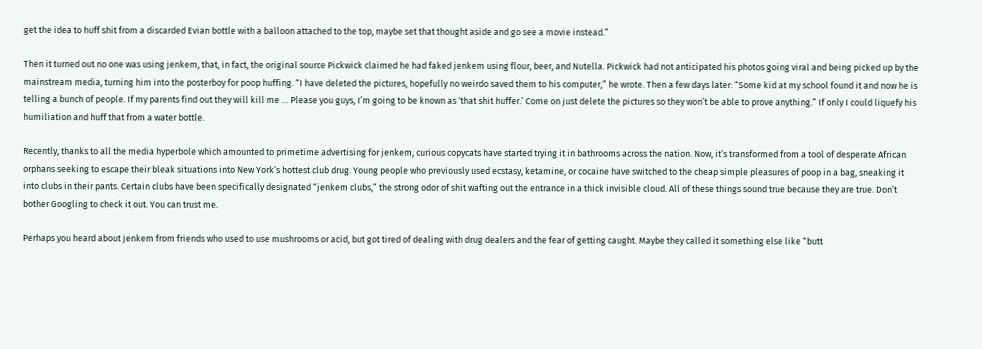get the idea to huff shit from a discarded Evian bottle with a balloon attached to the top, maybe set that thought aside and go see a movie instead.”

Then it turned out no one was using jenkem, that, in fact, the original source Pickwick claimed he had faked jenkem using flour, beer, and Nutella. Pickwick had not anticipated his photos going viral and being picked up by the mainstream media, turning him into the posterboy for poop huffing. “I have deleted the pictures, hopefully no weirdo saved them to his computer,” he wrote. Then a few days later: “Some kid at my school found it and now he is telling a bunch of people. If my parents find out they will kill me … Please you guys, I’m going to be known as ‘that shit huffer.’ Come on just delete the pictures so they won’t be able to prove anything.” If only I could liquefy his humiliation and huff that from a water bottle.

Recently, thanks to all the media hyperbole which amounted to primetime advertising for jenkem, curious copycats have started trying it in bathrooms across the nation. Now, it’s transformed from a tool of desperate African orphans seeking to escape their bleak situations into New York’s hottest club drug. Young people who previously used ecstasy, ketamine, or cocaine have switched to the cheap simple pleasures of poop in a bag, sneaking it into clubs in their pants. Certain clubs have been specifically designated “jenkem clubs,” the strong odor of shit wafting out the entrance in a thick invisible cloud. All of these things sound true because they are true. Don’t bother Googling to check it out. You can trust me.

Perhaps you heard about jenkem from friends who used to use mushrooms or acid, but got tired of dealing with drug dealers and the fear of getting caught. Maybe they called it something else like “butt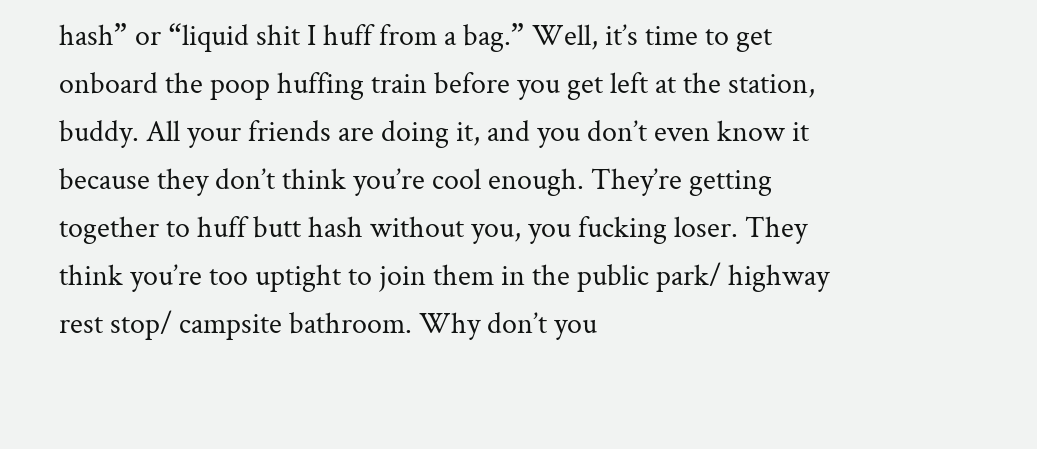hash” or “liquid shit I huff from a bag.” Well, it’s time to get onboard the poop huffing train before you get left at the station, buddy. All your friends are doing it, and you don’t even know it because they don’t think you’re cool enough. They’re getting together to huff butt hash without you, you fucking loser. They think you’re too uptight to join them in the public park/ highway rest stop/ campsite bathroom. Why don’t you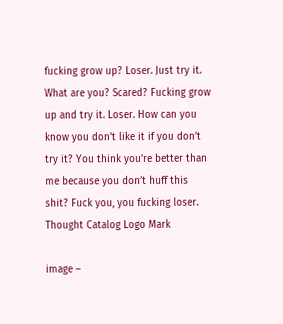fucking grow up? Loser. Just try it. What are you? Scared? Fucking grow up and try it. Loser. How can you know you don’t like it if you don’t try it? You think you’re better than me because you don’t huff this shit? Fuck you, you fucking loser. Thought Catalog Logo Mark

image –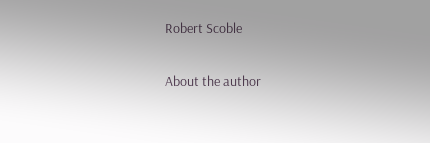Robert Scoble

About the author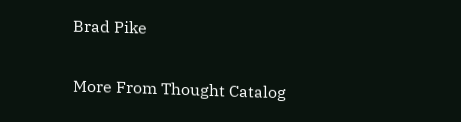Brad Pike

More From Thought Catalog